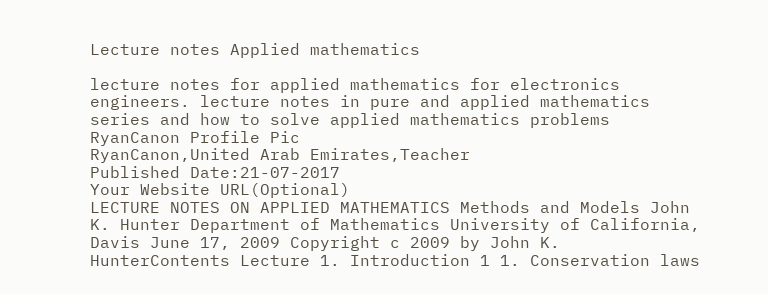Lecture notes Applied mathematics

lecture notes for applied mathematics for electronics engineers. lecture notes in pure and applied mathematics series and how to solve applied mathematics problems
RyanCanon Profile Pic
RyanCanon,United Arab Emirates,Teacher
Published Date:21-07-2017
Your Website URL(Optional)
LECTURE NOTES ON APPLIED MATHEMATICS Methods and Models John K. Hunter Department of Mathematics University of California, Davis June 17, 2009 Copyright c 2009 by John K. HunterContents Lecture 1. Introduction 1 1. Conservation laws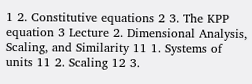1 2. Constitutive equations 2 3. The KPP equation 3 Lecture 2. Dimensional Analysis, Scaling, and Similarity 11 1. Systems of units 11 2. Scaling 12 3.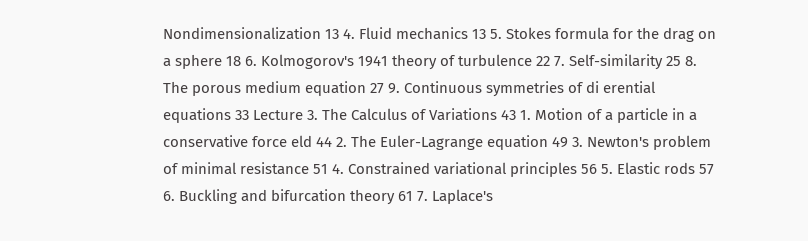Nondimensionalization 13 4. Fluid mechanics 13 5. Stokes formula for the drag on a sphere 18 6. Kolmogorov's 1941 theory of turbulence 22 7. Self-similarity 25 8. The porous medium equation 27 9. Continuous symmetries of di erential equations 33 Lecture 3. The Calculus of Variations 43 1. Motion of a particle in a conservative force eld 44 2. The Euler-Lagrange equation 49 3. Newton's problem of minimal resistance 51 4. Constrained variational principles 56 5. Elastic rods 57 6. Buckling and bifurcation theory 61 7. Laplace's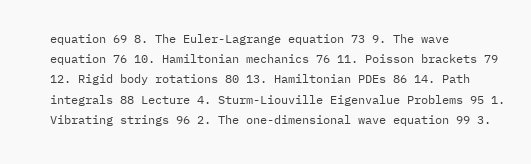equation 69 8. The Euler-Lagrange equation 73 9. The wave equation 76 10. Hamiltonian mechanics 76 11. Poisson brackets 79 12. Rigid body rotations 80 13. Hamiltonian PDEs 86 14. Path integrals 88 Lecture 4. Sturm-Liouville Eigenvalue Problems 95 1. Vibrating strings 96 2. The one-dimensional wave equation 99 3.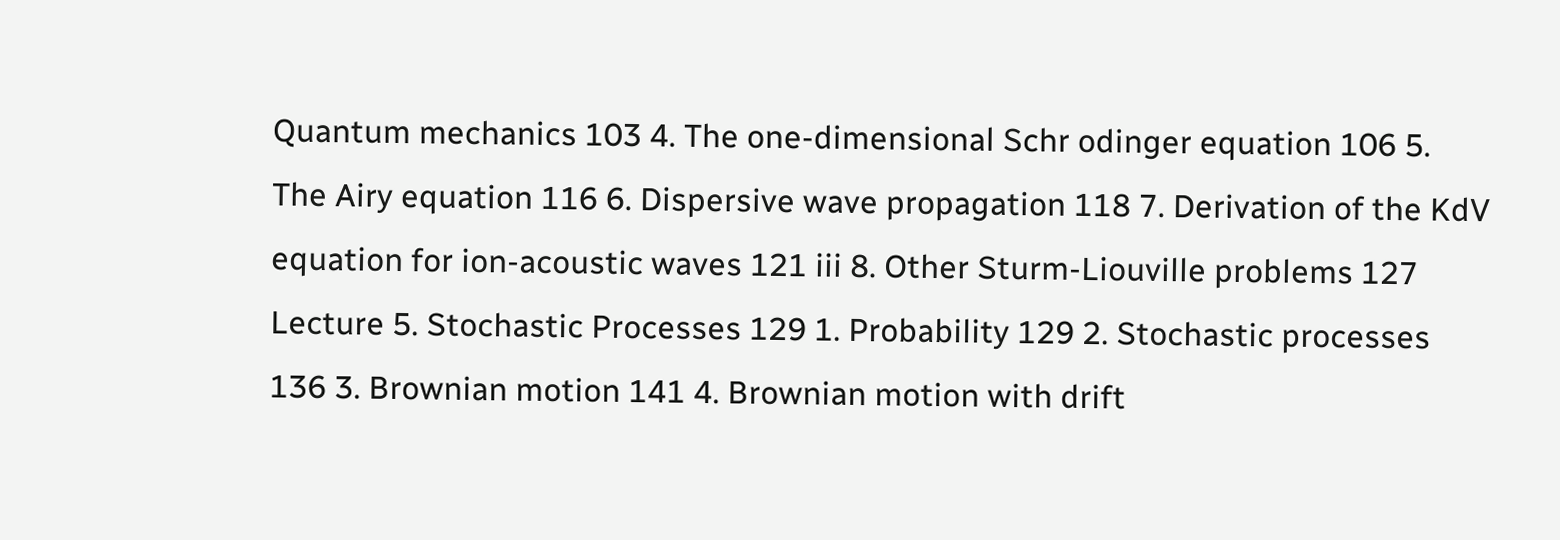Quantum mechanics 103 4. The one-dimensional Schr odinger equation 106 5. The Airy equation 116 6. Dispersive wave propagation 118 7. Derivation of the KdV equation for ion-acoustic waves 121 iii 8. Other Sturm-Liouville problems 127 Lecture 5. Stochastic Processes 129 1. Probability 129 2. Stochastic processes 136 3. Brownian motion 141 4. Brownian motion with drift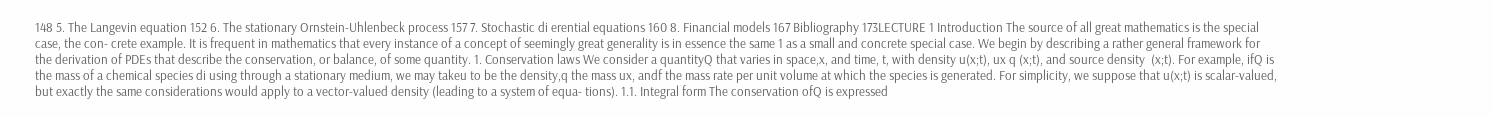148 5. The Langevin equation 152 6. The stationary Ornstein-Uhlenbeck process 157 7. Stochastic di erential equations 160 8. Financial models 167 Bibliography 173LECTURE 1 Introduction The source of all great mathematics is the special case, the con- crete example. It is frequent in mathematics that every instance of a concept of seemingly great generality is in essence the same 1 as a small and concrete special case. We begin by describing a rather general framework for the derivation of PDEs that describe the conservation, or balance, of some quantity. 1. Conservation laws We consider a quantityQ that varies in space,x, and time, t, with density u(x;t), ux q (x;t), and source density  (x;t). For example, ifQ is the mass of a chemical species di using through a stationary medium, we may takeu to be the density,q the mass ux, andf the mass rate per unit volume at which the species is generated. For simplicity, we suppose that u(x;t) is scalar-valued, but exactly the same considerations would apply to a vector-valued density (leading to a system of equa- tions). 1.1. Integral form The conservation ofQ is expressed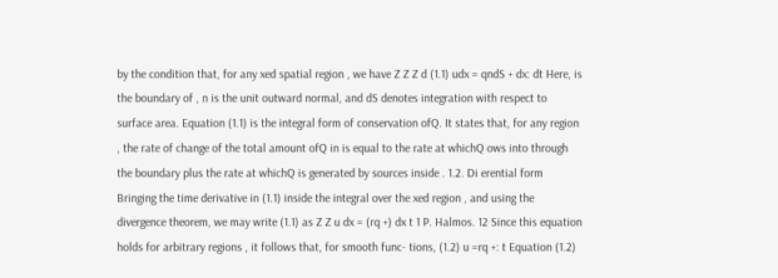by the condition that, for any xed spatial region , we have Z Z Z d (1.1) udx = qndS + dx: dt Here, is the boundary of , n is the unit outward normal, and dS denotes integration with respect to surface area. Equation (1.1) is the integral form of conservation ofQ. It states that, for any region , the rate of change of the total amount ofQ in is equal to the rate at whichQ ows into through the boundary plus the rate at whichQ is generated by sources inside . 1.2. Di erential form Bringing the time derivative in (1.1) inside the integral over the xed region , and using the divergence theorem, we may write (1.1) as Z Z u dx = (rq +) dx t 1 P. Halmos. 12 Since this equation holds for arbitrary regions , it follows that, for smooth func- tions, (1.2) u =rq +: t Equation (1.2)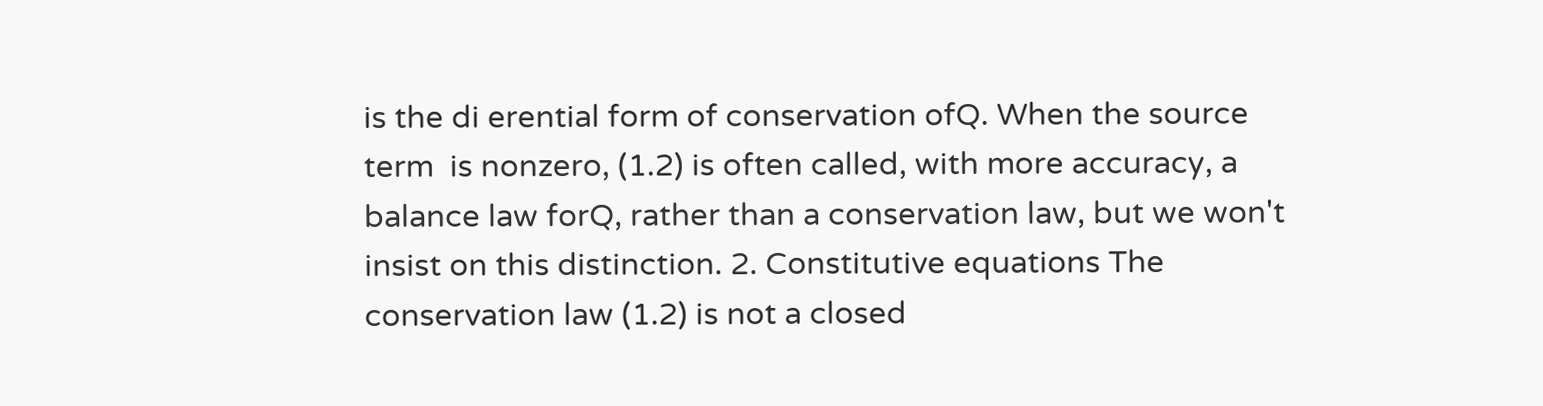is the di erential form of conservation ofQ. When the source term  is nonzero, (1.2) is often called, with more accuracy, a balance law forQ, rather than a conservation law, but we won't insist on this distinction. 2. Constitutive equations The conservation law (1.2) is not a closed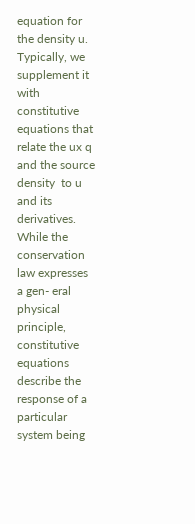equation for the density u. Typically, we supplement it with constitutive equations that relate the ux q and the source density  to u and its derivatives. While the conservation law expresses a gen- eral physical principle, constitutive equations describe the response of a particular system being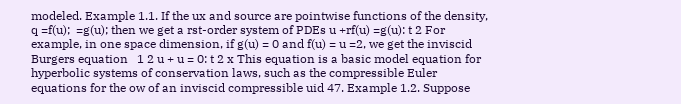modeled. Example 1.1. If the ux and source are pointwise functions of the density, q =f(u);  =g(u); then we get a rst-order system of PDEs u +rf(u) =g(u): t 2 For example, in one space dimension, if g(u) = 0 and f(u) = u =2, we get the inviscid Burgers equation   1 2 u + u = 0: t 2 x This equation is a basic model equation for hyperbolic systems of conservation laws, such as the compressible Euler equations for the ow of an inviscid compressible uid 47. Example 1.2. Suppose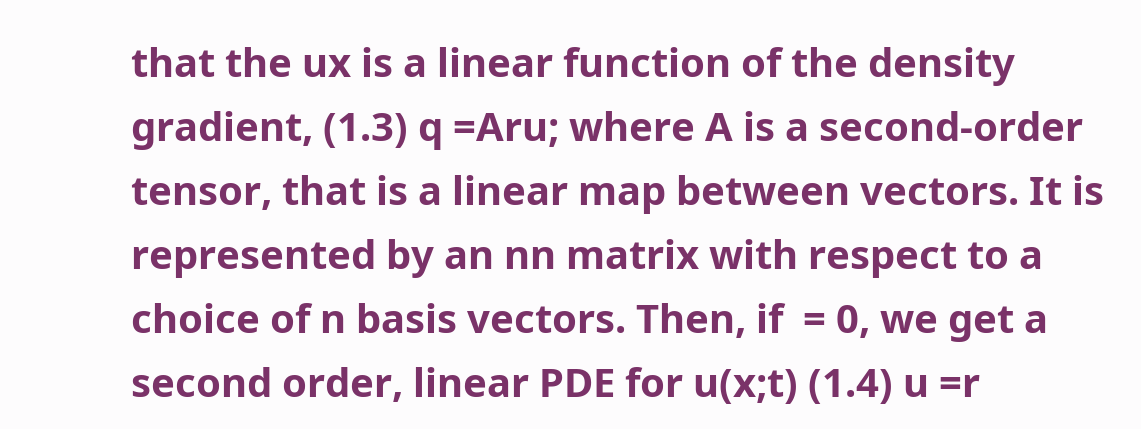that the ux is a linear function of the density gradient, (1.3) q =Aru; where A is a second-order tensor, that is a linear map between vectors. It is represented by an nn matrix with respect to a choice of n basis vectors. Then, if  = 0, we get a second order, linear PDE for u(x;t) (1.4) u =r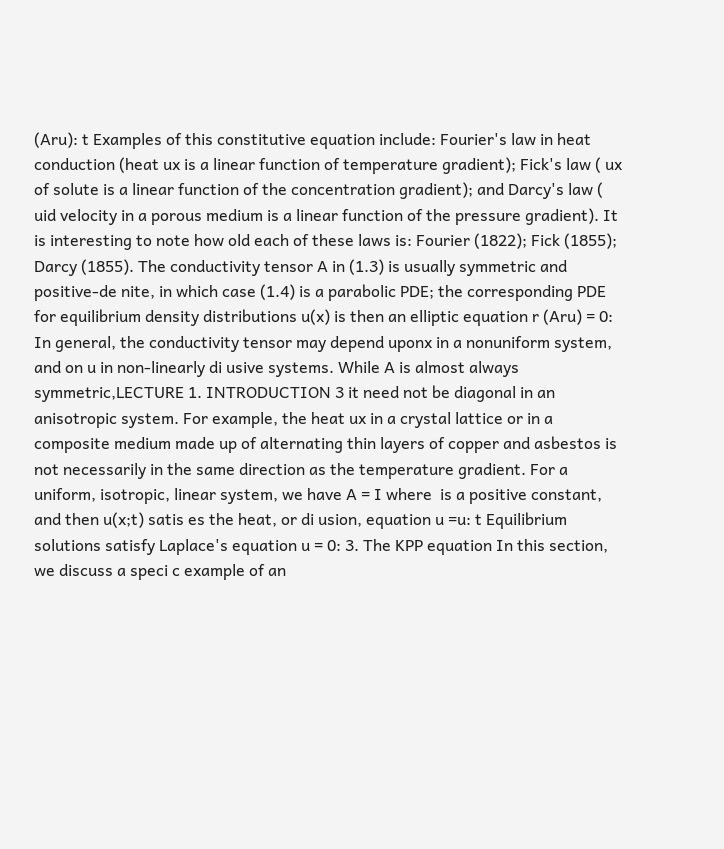(Aru): t Examples of this constitutive equation include: Fourier's law in heat conduction (heat ux is a linear function of temperature gradient); Fick's law ( ux of solute is a linear function of the concentration gradient); and Darcy's law ( uid velocity in a porous medium is a linear function of the pressure gradient). It is interesting to note how old each of these laws is: Fourier (1822); Fick (1855); Darcy (1855). The conductivity tensor A in (1.3) is usually symmetric and positive-de nite, in which case (1.4) is a parabolic PDE; the corresponding PDE for equilibrium density distributions u(x) is then an elliptic equation r (Aru) = 0: In general, the conductivity tensor may depend uponx in a nonuniform system, and on u in non-linearly di usive systems. While A is almost always symmetric,LECTURE 1. INTRODUCTION 3 it need not be diagonal in an anisotropic system. For example, the heat ux in a crystal lattice or in a composite medium made up of alternating thin layers of copper and asbestos is not necessarily in the same direction as the temperature gradient. For a uniform, isotropic, linear system, we have A = I where  is a positive constant, and then u(x;t) satis es the heat, or di usion, equation u =u: t Equilibrium solutions satisfy Laplace's equation u = 0: 3. The KPP equation In this section, we discuss a speci c example of an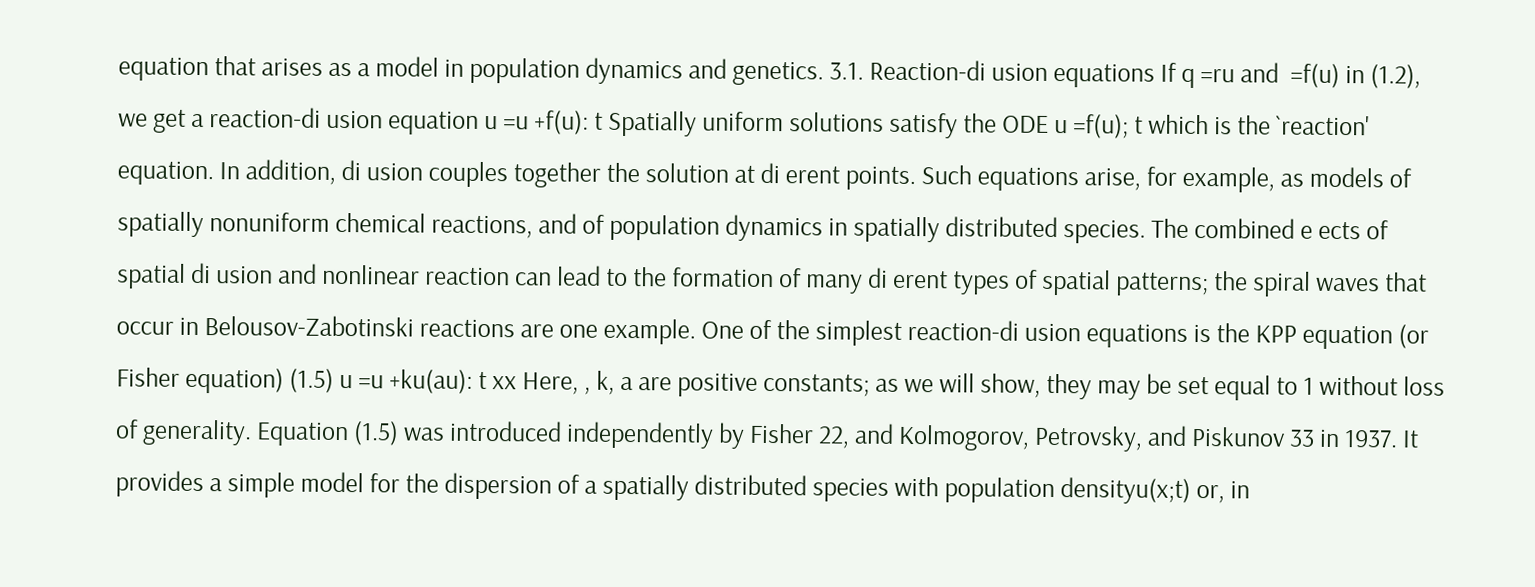equation that arises as a model in population dynamics and genetics. 3.1. Reaction-di usion equations If q =ru and  =f(u) in (1.2), we get a reaction-di usion equation u =u +f(u): t Spatially uniform solutions satisfy the ODE u =f(u); t which is the `reaction' equation. In addition, di usion couples together the solution at di erent points. Such equations arise, for example, as models of spatially nonuniform chemical reactions, and of population dynamics in spatially distributed species. The combined e ects of spatial di usion and nonlinear reaction can lead to the formation of many di erent types of spatial patterns; the spiral waves that occur in Belousov-Zabotinski reactions are one example. One of the simplest reaction-di usion equations is the KPP equation (or Fisher equation) (1.5) u =u +ku(au): t xx Here, , k, a are positive constants; as we will show, they may be set equal to 1 without loss of generality. Equation (1.5) was introduced independently by Fisher 22, and Kolmogorov, Petrovsky, and Piskunov 33 in 1937. It provides a simple model for the dispersion of a spatially distributed species with population densityu(x;t) or, in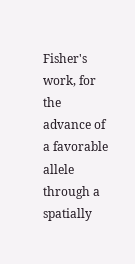Fisher's work, for the advance of a favorable allele through a spatially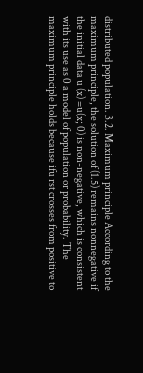distributed population. 3.2. Maximum principle According to the maximum principle, the solution of (1.5) remains nonnegative if the initial data u (x) =u(x; 0) is non-negative, which is consistent with its use as 0 a model of population or probability. The maximum principle holds because ifu rst crosses from positive to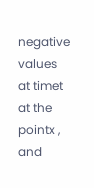negative values at timet at the pointx , and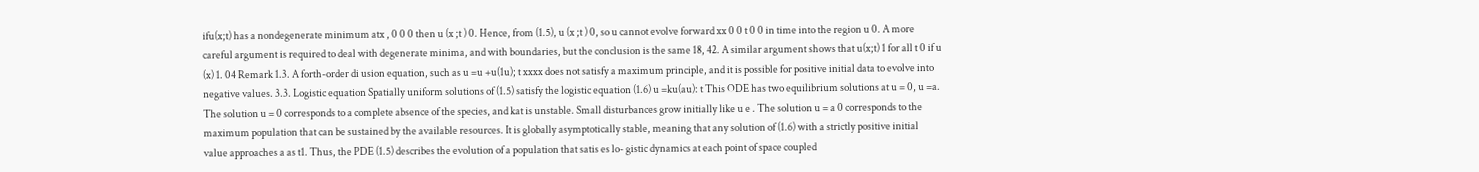ifu(x;t) has a nondegenerate minimum atx , 0 0 0 then u (x ;t ) 0. Hence, from (1.5), u (x ;t ) 0, so u cannot evolve forward xx 0 0 t 0 0 in time into the region u 0. A more careful argument is required to deal with degenerate minima, and with boundaries, but the conclusion is the same 18, 42. A similar argument shows that u(x;t) 1 for all t 0 if u (x) 1. 04 Remark 1.3. A forth-order di usion equation, such as u =u +u(1u); t xxxx does not satisfy a maximum principle, and it is possible for positive initial data to evolve into negative values. 3.3. Logistic equation Spatially uniform solutions of (1.5) satisfy the logistic equation (1.6) u =ku(au): t This ODE has two equilibrium solutions at u = 0, u =a. The solution u = 0 corresponds to a complete absence of the species, and kat is unstable. Small disturbances grow initially like u e . The solution u = a 0 corresponds to the maximum population that can be sustained by the available resources. It is globally asymptotically stable, meaning that any solution of (1.6) with a strictly positive initial value approaches a as t1. Thus, the PDE (1.5) describes the evolution of a population that satis es lo- gistic dynamics at each point of space coupled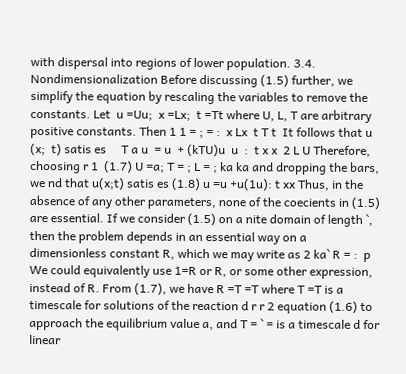with dispersal into regions of lower population. 3.4. Nondimensionalization Before discussing (1.5) further, we simplify the equation by rescaling the variables to remove the constants. Let  u =Uu;  x =Lx;  t =Tt where U, L, T are arbitrary positive constants. Then 1 1 = ; = :  x Lx  t T t  It follows that u  (x;  t) satis es     T a u  = u  + (kTU)u  u  :  t x x  2 L U Therefore, choosing r 1  (1.7) U =a; T = ; L = ; ka ka and dropping the bars, we nd that u(x;t) satis es (1.8) u =u +u(1u): t xx Thus, in the absence of any other parameters, none of the coecients in (1.5) are essential. If we consider (1.5) on a nite domain of length `, then the problem depends in an essential way on a dimensionless constant R, which we may write as 2 ka` R = :  p We could equivalently use 1=R or R, or some other expression, instead of R. From (1.7), we have R =T =T where T =T is a timescale for solutions of the reaction d r r 2 equation (1.6) to approach the equilibrium value a, and T = ` = is a timescale d for linear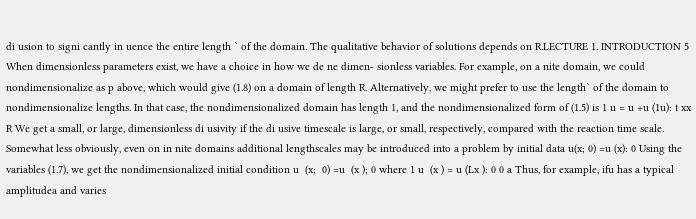di usion to signi cantly in uence the entire length ` of the domain. The qualitative behavior of solutions depends on R.LECTURE 1. INTRODUCTION 5 When dimensionless parameters exist, we have a choice in how we de ne dimen- sionless variables. For example, on a nite domain, we could nondimensionalize as p above, which would give (1.8) on a domain of length R. Alternatively, we might prefer to use the length` of the domain to nondimensionalize lengths. In that case, the nondimensionalized domain has length 1, and the nondimensionalized form of (1.5) is 1 u = u +u (1u): t xx R We get a small, or large, dimensionless di usivity if the di usive timescale is large, or small, respectively, compared with the reaction time scale. Somewhat less obviously, even on in nite domains additional lengthscales may be introduced into a problem by initial data u(x; 0) =u (x): 0 Using the variables (1.7), we get the nondimensionalized initial condition u  (x;  0) =u  (x ); 0 where 1 u  (x ) = u (Lx ): 0 0 a Thus, for example, ifu has a typical amplitudea and varies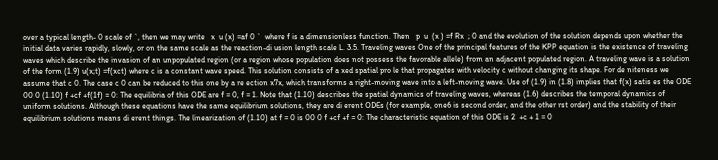over a typical length- 0 scale of `, then we may write   x  u (x) =af 0 `  where f is a dimensionless function. Then   p  u  (x ) =f Rx  ; 0 and the evolution of the solution depends upon whether the initial data varies rapidly, slowly, or on the same scale as the reaction-di usion length scale L. 3.5. Traveling waves One of the principal features of the KPP equation is the existence of traveling waves which describe the invasion of an unpopulated region (or a region whose population does not possess the favorable allele) from an adjacent populated region. A traveling wave is a solution of the form (1.9) u(x;t) =f(xct) where c is a constant wave speed. This solution consists of a xed spatial pro le that propagates with velocity c without changing its shape. For de niteness we assume that c 0. The case c 0 can be reduced to this one by a re ection x7x, which transforms a right-moving wave into a left-moving wave. Use of (1.9) in (1.8) implies that f(x) satis es the ODE 00 0 (1.10) f +cf +f(1f) = 0: The equilibria of this ODE are f = 0, f = 1. Note that (1.10) describes the spatial dynamics of traveling waves, whereas (1.6) describes the temporal dynamics of uniform solutions. Although these equations have the same equilibrium solutions, they are di erent ODEs (for example, one6 is second order, and the other rst order) and the stability of their equilibrium solutions means di erent things. The linearization of (1.10) at f = 0 is 00 0 f +cf +f = 0: The characteristic equation of this ODE is 2  +c + 1 = 0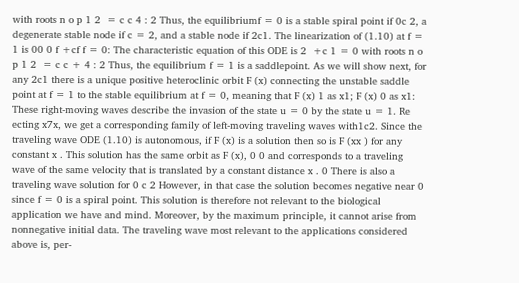with roots n o p 1 2  = c c 4 : 2 Thus, the equilibriumf = 0 is a stable spiral point if 0c 2, a degenerate stable node if c = 2, and a stable node if 2c1. The linearization of (1.10) at f = 1 is 00 0 f +cf f = 0: The characteristic equation of this ODE is 2  +c 1 = 0 with roots n o p 1 2  = c c + 4 : 2 Thus, the equilibrium f = 1 is a saddlepoint. As we will show next, for any 2c1 there is a unique positive heteroclinic orbit F (x) connecting the unstable saddle point at f = 1 to the stable equilibrium at f = 0, meaning that F (x) 1 as x1; F (x) 0 as x1: These right-moving waves describe the invasion of the state u = 0 by the state u = 1. Re ecting x7x, we get a corresponding family of left-moving traveling waves with1c2. Since the traveling wave ODE (1.10) is autonomous, if F (x) is a solution then so is F (xx ) for any constant x . This solution has the same orbit as F (x), 0 0 and corresponds to a traveling wave of the same velocity that is translated by a constant distance x . 0 There is also a traveling wave solution for 0 c 2 However, in that case the solution becomes negative near 0 since f = 0 is a spiral point. This solution is therefore not relevant to the biological application we have and mind. Moreover, by the maximum principle, it cannot arise from nonnegative initial data. The traveling wave most relevant to the applications considered above is, per-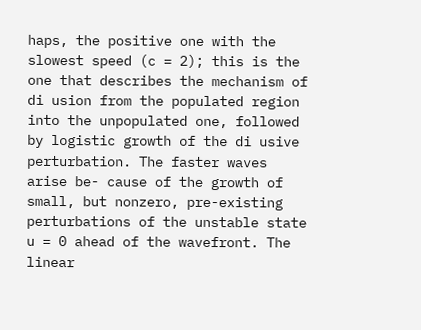haps, the positive one with the slowest speed (c = 2); this is the one that describes the mechanism of di usion from the populated region into the unpopulated one, followed by logistic growth of the di usive perturbation. The faster waves arise be- cause of the growth of small, but nonzero, pre-existing perturbations of the unstable state u = 0 ahead of the wavefront. The linear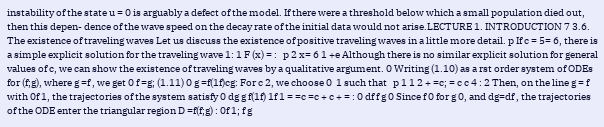instability of the state u = 0 is arguably a defect of the model. If there were a threshold below which a small population died out, then this depen- dence of the wave speed on the decay rate of the initial data would not arise.LECTURE 1. INTRODUCTION 7 3.6. The existence of traveling waves Let us discuss the existence of positive traveling waves in a little more detail. p If c = 5= 6, there is a simple explicit solution for the traveling wave 1: 1 F (x) = :   p 2 x= 6 1 +e Although there is no similar explicit solution for general values of c, we can show the existence of traveling waves by a qualitative argument. 0 Writing (1.10) as a rst order system of ODEs for (f;g), where g =f , we get 0 f =g; (1.11) 0 g =f(1f)cg: For c 2, we choose 0  1 such that   p 1 1 2 + =c; = c c 4 : 2 Then, on the line g = f with 0f 1, the trajectories of the system satisfy 0 dg g f(1f) 1f 1 = =c =c + c + = : 0 df f g 0 Since f 0 for g 0, and dg=df , the trajectories of the ODE enter the triangular region D =f(f;g) : 0f 1; f g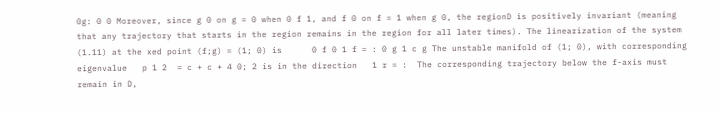0g: 0 0 Moreover, since g 0 on g = 0 when 0 f 1, and f 0 on f = 1 when g 0, the regionD is positively invariant (meaning that any trajectory that starts in the region remains in the region for all later times). The linearization of the system (1.11) at the xed point (f;g) = (1; 0) is      0 f 0 1 f = : 0 g 1 c g The unstable manifold of (1; 0), with corresponding eigenvalue   p 1 2  = c + c + 4 0; 2 is in the direction   1 r = :  The corresponding trajectory below the f-axis must remain in D,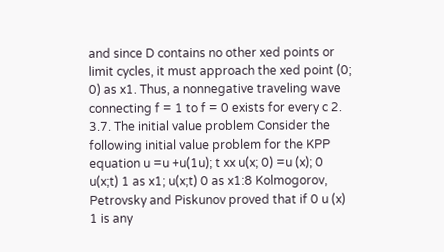and since D contains no other xed points or limit cycles, it must approach the xed point (0; 0) as x1. Thus, a nonnegative traveling wave connecting f = 1 to f = 0 exists for every c 2. 3.7. The initial value problem Consider the following initial value problem for the KPP equation u =u +u(1u); t xx u(x; 0) =u (x); 0 u(x;t) 1 as x1; u(x;t) 0 as x1:8 Kolmogorov, Petrovsky and Piskunov proved that if 0 u (x) 1 is any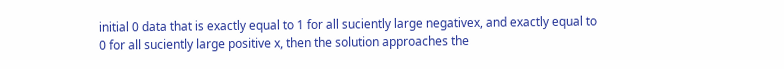initial 0 data that is exactly equal to 1 for all suciently large negativex, and exactly equal to 0 for all suciently large positive x, then the solution approaches the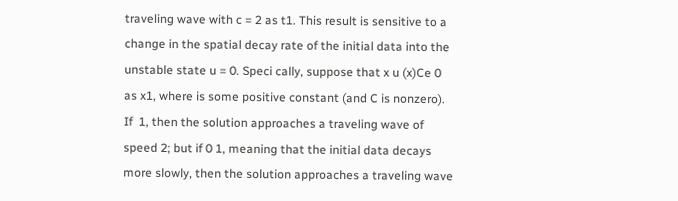traveling wave with c = 2 as t1. This result is sensitive to a change in the spatial decay rate of the initial data into the unstable state u = 0. Speci cally, suppose that x u (x)Ce 0 as x1, where is some positive constant (and C is nonzero). If  1, then the solution approaches a traveling wave of speed 2; but if 0 1, meaning that the initial data decays more slowly, then the solution approaches a traveling wave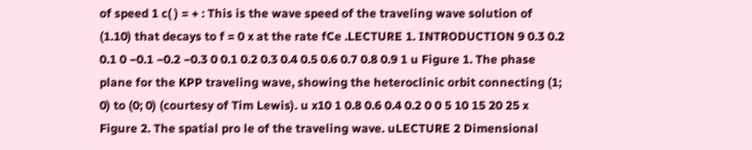of speed 1 c( ) = + : This is the wave speed of the traveling wave solution of (1.10) that decays to f = 0 x at the rate fCe .LECTURE 1. INTRODUCTION 9 0.3 0.2 0.1 0 −0.1 −0.2 −0.3 0 0.1 0.2 0.3 0.4 0.5 0.6 0.7 0.8 0.9 1 u Figure 1. The phase plane for the KPP traveling wave, showing the heteroclinic orbit connecting (1; 0) to (0; 0) (courtesy of Tim Lewis). u x10 1 0.8 0.6 0.4 0.2 0 0 5 10 15 20 25 x Figure 2. The spatial pro le of the traveling wave. uLECTURE 2 Dimensional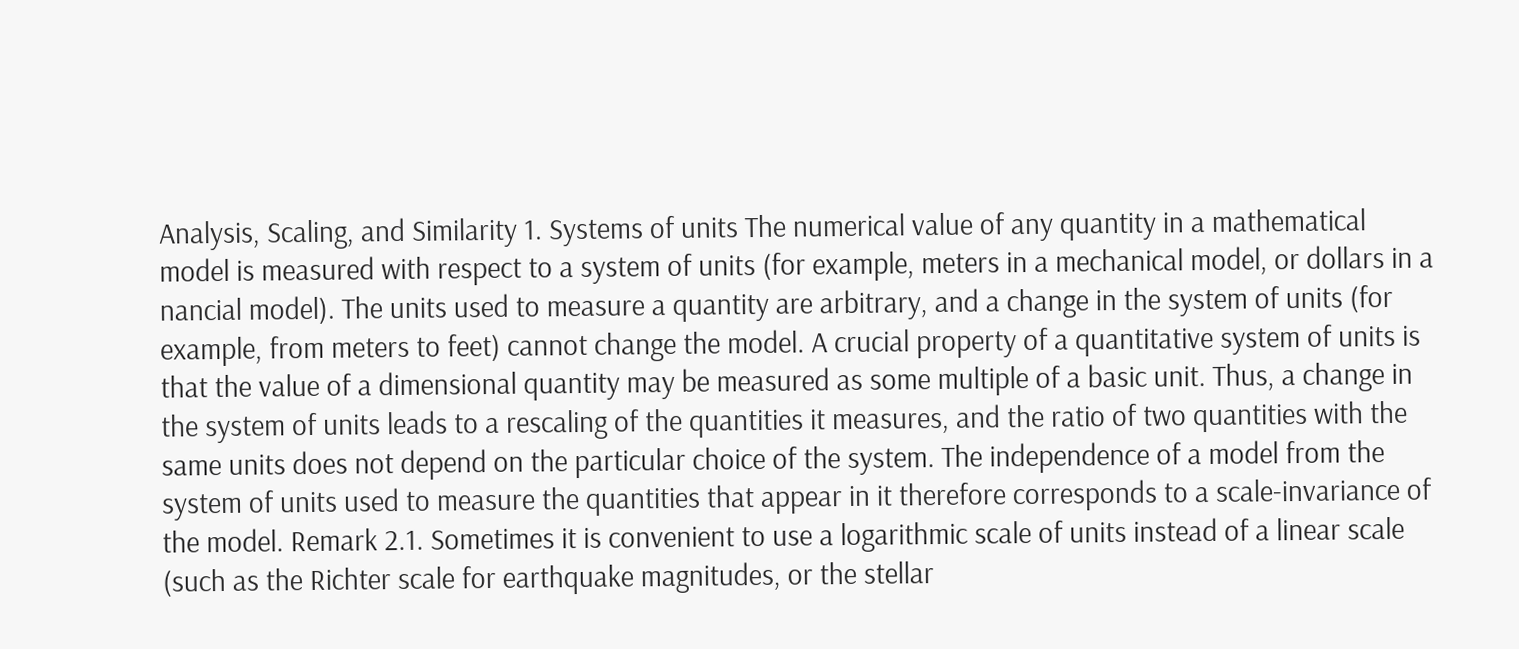Analysis, Scaling, and Similarity 1. Systems of units The numerical value of any quantity in a mathematical model is measured with respect to a system of units (for example, meters in a mechanical model, or dollars in a nancial model). The units used to measure a quantity are arbitrary, and a change in the system of units (for example, from meters to feet) cannot change the model. A crucial property of a quantitative system of units is that the value of a dimensional quantity may be measured as some multiple of a basic unit. Thus, a change in the system of units leads to a rescaling of the quantities it measures, and the ratio of two quantities with the same units does not depend on the particular choice of the system. The independence of a model from the system of units used to measure the quantities that appear in it therefore corresponds to a scale-invariance of the model. Remark 2.1. Sometimes it is convenient to use a logarithmic scale of units instead of a linear scale (such as the Richter scale for earthquake magnitudes, or the stellar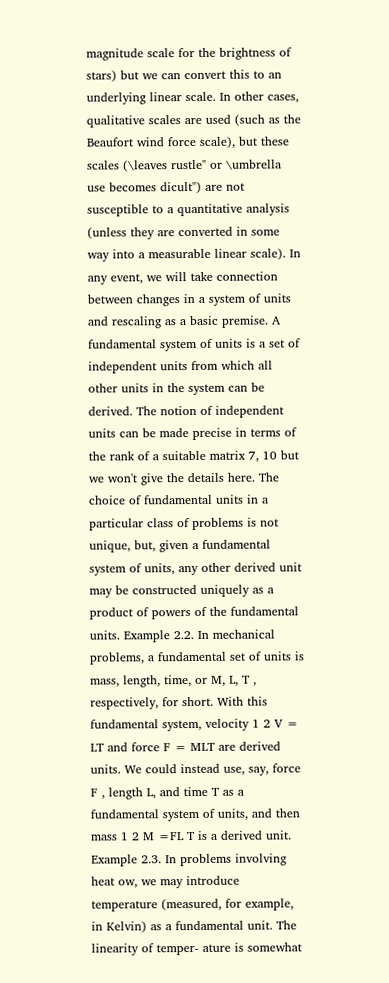magnitude scale for the brightness of stars) but we can convert this to an underlying linear scale. In other cases, qualitative scales are used (such as the Beaufort wind force scale), but these scales (\leaves rustle" or \umbrella use becomes dicult") are not susceptible to a quantitative analysis (unless they are converted in some way into a measurable linear scale). In any event, we will take connection between changes in a system of units and rescaling as a basic premise. A fundamental system of units is a set of independent units from which all other units in the system can be derived. The notion of independent units can be made precise in terms of the rank of a suitable matrix 7, 10 but we won't give the details here. The choice of fundamental units in a particular class of problems is not unique, but, given a fundamental system of units, any other derived unit may be constructed uniquely as a product of powers of the fundamental units. Example 2.2. In mechanical problems, a fundamental set of units is mass, length, time, or M, L, T , respectively, for short. With this fundamental system, velocity 1 2 V = LT and force F = MLT are derived units. We could instead use, say, force F , length L, and time T as a fundamental system of units, and then mass 1 2 M =FL T is a derived unit. Example 2.3. In problems involving heat ow, we may introduce temperature (measured, for example, in Kelvin) as a fundamental unit. The linearity of temper- ature is somewhat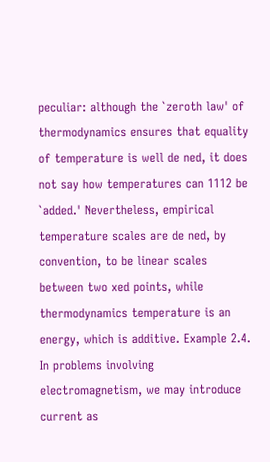peculiar: although the `zeroth law' of thermodynamics ensures that equality of temperature is well de ned, it does not say how temperatures can 1112 be `added.' Nevertheless, empirical temperature scales are de ned, by convention, to be linear scales between two xed points, while thermodynamics temperature is an energy, which is additive. Example 2.4. In problems involving electromagnetism, we may introduce current as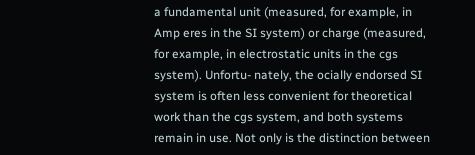a fundamental unit (measured, for example, in Amp eres in the SI system) or charge (measured, for example, in electrostatic units in the cgs system). Unfortu- nately, the ocially endorsed SI system is often less convenient for theoretical work than the cgs system, and both systems remain in use. Not only is the distinction between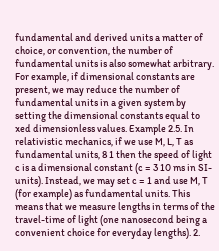fundamental and derived units a matter of choice, or convention, the number of fundamental units is also somewhat arbitrary. For example, if dimensional constants are present, we may reduce the number of fundamental units in a given system by setting the dimensional constants equal to xed dimensionless values. Example 2.5. In relativistic mechanics, if we use M, L, T as fundamental units, 8 1 then the speed of light c is a dimensional constant (c = 3 10 ms in SI-units). Instead, we may set c = 1 and use M, T (for example) as fundamental units. This means that we measure lengths in terms of the travel-time of light (one nanosecond being a convenient choice for everyday lengths). 2.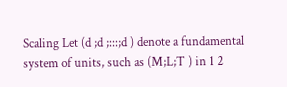Scaling Let (d ;d ;:::;d ) denote a fundamental system of units, such as (M;L;T ) in 1 2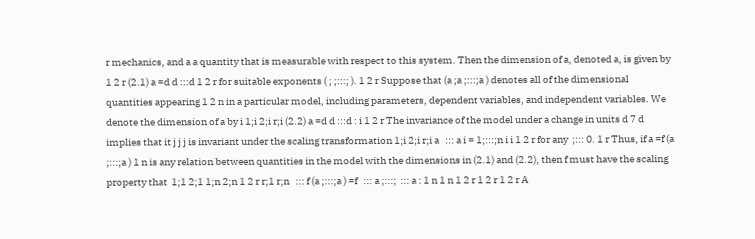r mechanics, and a a quantity that is measurable with respect to this system. Then the dimension of a, denoted a, is given by 1 2 r (2.1) a =d d :::d 1 2 r for suitable exponents ( ; ;:::; ). 1 2 r Suppose that (a ;a ;:::;a ) denotes all of the dimensional quantities appearing 1 2 n in a particular model, including parameters, dependent variables, and independent variables. We denote the dimension of a by i 1;i 2;i r;i (2.2) a =d d :::d : i 1 2 r The invariance of the model under a change in units d 7 d implies that it j j j is invariant under the scaling transformation 1;i 2;i r;i a   ::: a i = 1;:::;n i i 1 2 r for any  ;::: 0. 1 r Thus, if a =f (a ;:::;a ) 1 n is any relation between quantities in the model with the dimensions in (2.1) and (2.2), then f must have the scaling property that  1;1 2;1 1;n 2;n 1 2 r r;1 r;n   ::: f (a ;:::;a ) =f   ::: a ;:::;  ::: a : 1 n 1 n 1 2 r 1 2 r 1 2 r A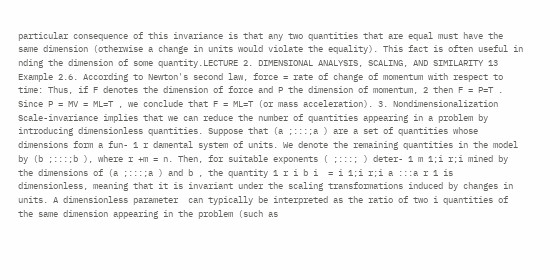particular consequence of this invariance is that any two quantities that are equal must have the same dimension (otherwise a change in units would violate the equality). This fact is often useful in nding the dimension of some quantity.LECTURE 2. DIMENSIONAL ANALYSIS, SCALING, AND SIMILARITY 13 Example 2.6. According to Newton's second law, force = rate of change of momentum with respect to time: Thus, if F denotes the dimension of force and P the dimension of momentum, 2 then F = P=T . Since P = MV = ML=T , we conclude that F = ML=T (or mass acceleration). 3. Nondimensionalization Scale-invariance implies that we can reduce the number of quantities appearing in a problem by introducing dimensionless quantities. Suppose that (a ;:::;a ) are a set of quantities whose dimensions form a fun- 1 r damental system of units. We denote the remaining quantities in the model by (b ;:::;b ), where r +m = n. Then, for suitable exponents ( ;:::; ) deter- 1 m 1;i r;i mined by the dimensions of (a ;:::;a ) and b , the quantity 1 r i b i  = i 1;i r;i a :::a r 1 is dimensionless, meaning that it is invariant under the scaling transformations induced by changes in units. A dimensionless parameter  can typically be interpreted as the ratio of two i quantities of the same dimension appearing in the problem (such as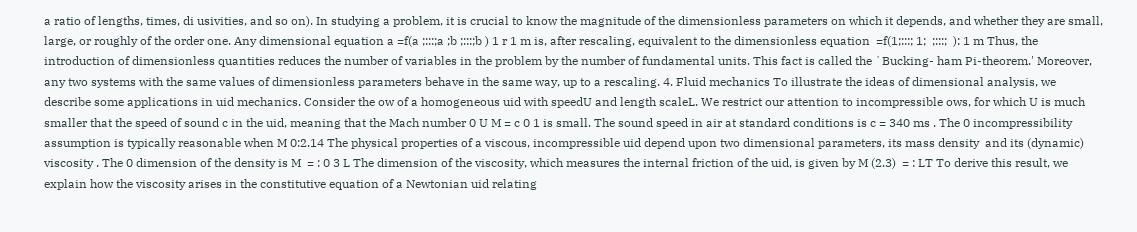a ratio of lengths, times, di usivities, and so on). In studying a problem, it is crucial to know the magnitude of the dimensionless parameters on which it depends, and whether they are small, large, or roughly of the order one. Any dimensional equation a =f(a ;:::;a ;b ;:::;b ) 1 r 1 m is, after rescaling, equivalent to the dimensionless equation  =f(1;:::; 1;  ;:::;  ): 1 m Thus, the introduction of dimensionless quantities reduces the number of variables in the problem by the number of fundamental units. This fact is called the `Bucking- ham Pi-theorem.' Moreover, any two systems with the same values of dimensionless parameters behave in the same way, up to a rescaling. 4. Fluid mechanics To illustrate the ideas of dimensional analysis, we describe some applications in uid mechanics. Consider the ow of a homogeneous uid with speedU and length scaleL. We restrict our attention to incompressible ows, for which U is much smaller that the speed of sound c in the uid, meaning that the Mach number 0 U M = c 0 1 is small. The sound speed in air at standard conditions is c = 340 ms . The 0 incompressibility assumption is typically reasonable when M 0:2.14 The physical properties of a viscous, incompressible uid depend upon two dimensional parameters, its mass density  and its (dynamic) viscosity . The 0 dimension of the density is M  = : 0 3 L The dimension of the viscosity, which measures the internal friction of the uid, is given by M (2.3)  = : LT To derive this result, we explain how the viscosity arises in the constitutive equation of a Newtonian uid relating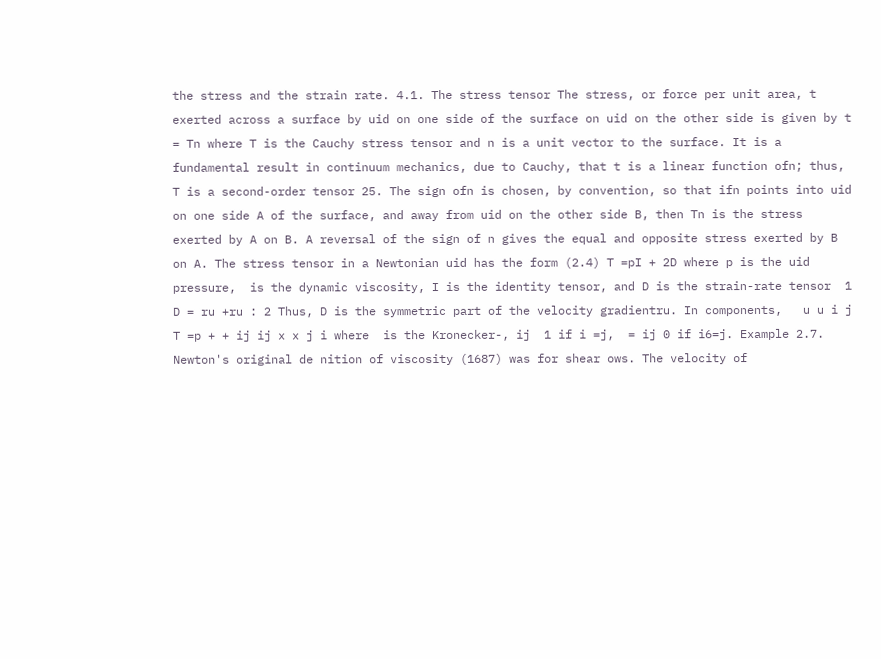the stress and the strain rate. 4.1. The stress tensor The stress, or force per unit area, t exerted across a surface by uid on one side of the surface on uid on the other side is given by t = Tn where T is the Cauchy stress tensor and n is a unit vector to the surface. It is a fundamental result in continuum mechanics, due to Cauchy, that t is a linear function ofn; thus, T is a second-order tensor 25. The sign ofn is chosen, by convention, so that ifn points into uid on one side A of the surface, and away from uid on the other side B, then Tn is the stress exerted by A on B. A reversal of the sign of n gives the equal and opposite stress exerted by B on A. The stress tensor in a Newtonian uid has the form (2.4) T =pI + 2D where p is the uid pressure,  is the dynamic viscosity, I is the identity tensor, and D is the strain-rate tensor  1 D = ru +ru : 2 Thus, D is the symmetric part of the velocity gradientru. In components,   u u i j T =p + + ij ij x x j i where  is the Kronecker-, ij  1 if i =j,  = ij 0 if i6=j. Example 2.7. Newton's original de nition of viscosity (1687) was for shear ows. The velocity of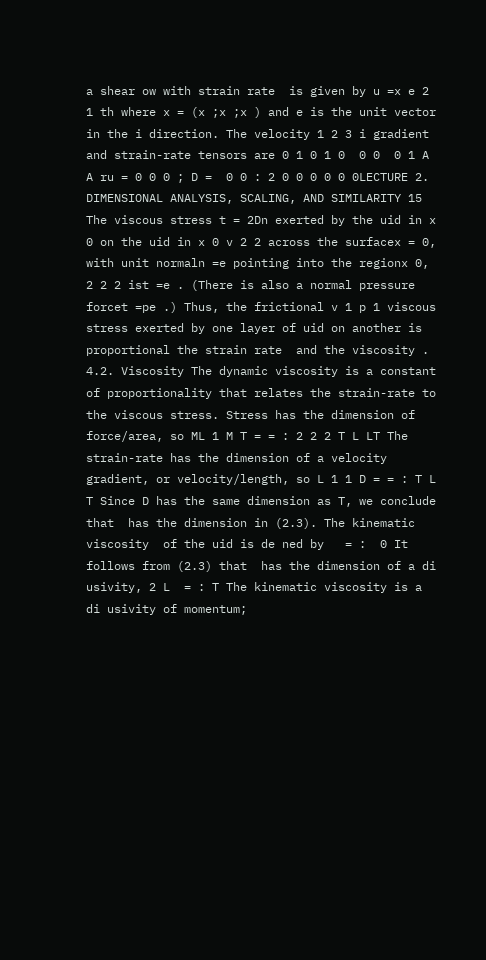a shear ow with strain rate  is given by u =x e 2 1 th where x = (x ;x ;x ) and e is the unit vector in the i direction. The velocity 1 2 3 i gradient and strain-rate tensors are 0 1 0 1 0  0 0  0 1 A A ru = 0 0 0 ; D =  0 0 : 2 0 0 0 0 0 0LECTURE 2. DIMENSIONAL ANALYSIS, SCALING, AND SIMILARITY 15 The viscous stress t = 2Dn exerted by the uid in x 0 on the uid in x 0 v 2 2 across the surfacex = 0, with unit normaln =e pointing into the regionx 0, 2 2 2 ist =e . (There is also a normal pressure forcet =pe .) Thus, the frictional v 1 p 1 viscous stress exerted by one layer of uid on another is proportional the strain rate  and the viscosity . 4.2. Viscosity The dynamic viscosity is a constant of proportionality that relates the strain-rate to the viscous stress. Stress has the dimension of force/area, so ML 1 M T = = : 2 2 2 T L LT The strain-rate has the dimension of a velocity gradient, or velocity/length, so L 1 1 D = = : T L T Since D has the same dimension as T, we conclude that  has the dimension in (2.3). The kinematic viscosity  of the uid is de ned by   = :  0 It follows from (2.3) that  has the dimension of a di usivity, 2 L  = : T The kinematic viscosity is a di usivity of momentum;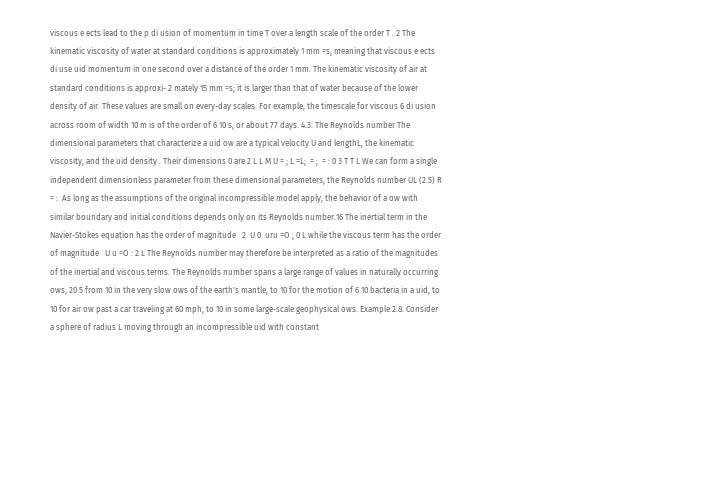viscous e ects lead to the p di usion of momentum in time T over a length scale of the order T . 2 The kinematic viscosity of water at standard conditions is approximately 1 mm =s, meaning that viscous e ects di use uid momentum in one second over a distance of the order 1 mm. The kinematic viscosity of air at standard conditions is approxi- 2 mately 15 mm =s; it is larger than that of water because of the lower density of air. These values are small on every-day scales. For example, the timescale for viscous 6 di usion across room of width 10 m is of the order of 6 10 s, or about 77 days. 4.3. The Reynolds number The dimensional parameters that characterize a uid ow are a typical velocity U and lengthL, the kinematic viscosity, and the uid density . Their dimensions 0 are 2 L L M U = ; L =L;  = ;  = : 0 3 T T L We can form a single independent dimensionless parameter from these dimensional parameters, the Reynolds number UL (2.5) R = :  As long as the assumptions of the original incompressible model apply, the behavior of a ow with similar boundary and initial conditions depends only on its Reynolds number.16 The inertial term in the Navier-Stokes equation has the order of magnitude   2  U 0  uru =O ; 0 L while the viscous term has the order of magnitude   U u =O : 2 L The Reynolds number may therefore be interpreted as a ratio of the magnitudes of the inertial and viscous terms. The Reynolds number spans a large range of values in naturally occurring ows, 20 5 from 10 in the very slow ows of the earth's mantle, to 10 for the motion of 6 10 bacteria in a uid, to 10 for air ow past a car traveling at 60 mph, to 10 in some large-scale geophysical ows. Example 2.8. Consider a sphere of radius L moving through an incompressible uid with constant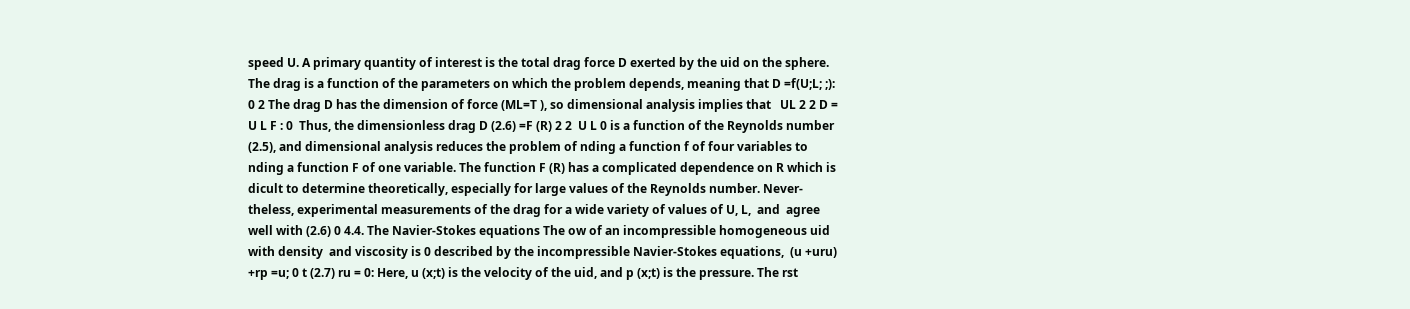speed U. A primary quantity of interest is the total drag force D exerted by the uid on the sphere. The drag is a function of the parameters on which the problem depends, meaning that D =f(U;L; ;): 0 2 The drag D has the dimension of force (ML=T ), so dimensional analysis implies that   UL 2 2 D = U L F : 0  Thus, the dimensionless drag D (2.6) =F (R) 2 2  U L 0 is a function of the Reynolds number (2.5), and dimensional analysis reduces the problem of nding a function f of four variables to nding a function F of one variable. The function F (R) has a complicated dependence on R which is dicult to determine theoretically, especially for large values of the Reynolds number. Never- theless, experimental measurements of the drag for a wide variety of values of U, L,  and  agree well with (2.6) 0 4.4. The Navier-Stokes equations The ow of an incompressible homogeneous uid with density  and viscosity is 0 described by the incompressible Navier-Stokes equations,  (u +uru) +rp =u; 0 t (2.7) ru = 0: Here, u (x;t) is the velocity of the uid, and p (x;t) is the pressure. The rst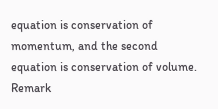equation is conservation of momentum, and the second equation is conservation of volume. Remark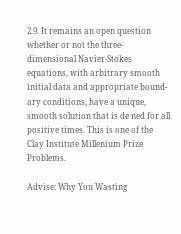2.9. It remains an open question whether or not the three-dimensional Navier-Stokes equations, with arbitrary smooth initial data and appropriate bound- ary conditions, have a unique, smooth solution that is de ned for all positive times. This is one of the Clay Institute Millenium Prize Problems.

Advise: Why You Wasting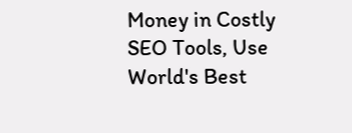Money in Costly SEO Tools, Use World's Best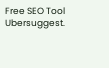Free SEO Tool Ubersuggest.